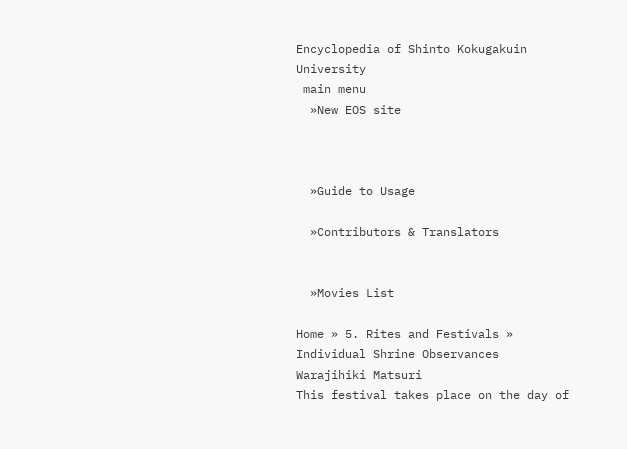Encyclopedia of Shinto Kokugakuin University
 main menu
  »New EOS site



  »Guide to Usage

  »Contributors & Translators


  »Movies List

Home » 5. Rites and Festivals » Individual Shrine Observances
Warajihiki Matsuri
This festival takes place on the day of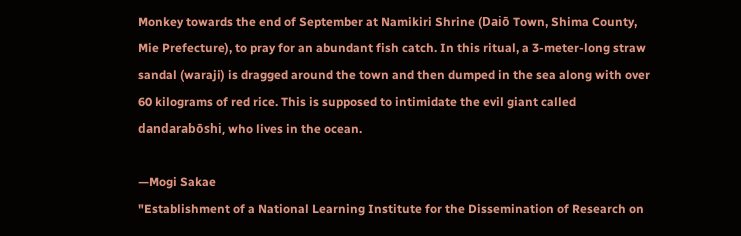Monkey towards the end of September at Namikiri Shrine (Daiō Town, Shima County, Mie Prefecture), to pray for an abundant fish catch. In this ritual, a 3-meter-long straw sandal (waraji) is dragged around the town and then dumped in the sea along with over 60 kilograms of red rice. This is supposed to intimidate the evil giant called dandarabōshi, who lives in the ocean.

—Mogi Sakae
"Establishment of a National Learning Institute for the Dissemination of Research on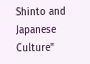Shinto and Japanese Culture"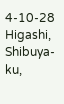4-10-28 Higashi, Shibuya-ku,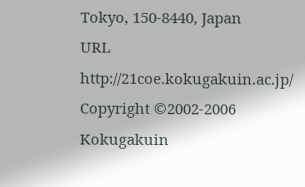Tokyo, 150-8440, Japan
URL http://21coe.kokugakuin.ac.jp/
Copyright ©2002-2006 Kokugakuin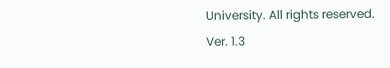University. All rights reserved.
Ver. 1.3